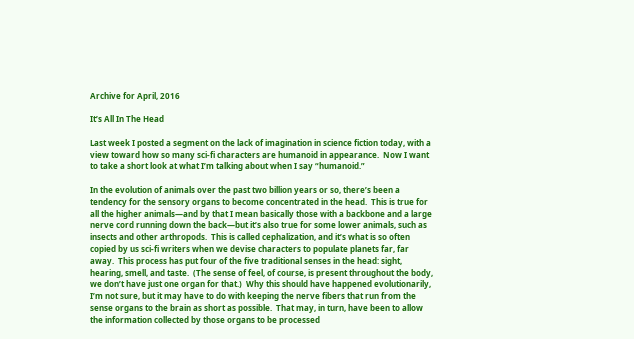Archive for April, 2016

It’s All In The Head

Last week I posted a segment on the lack of imagination in science fiction today, with a view toward how so many sci-fi characters are humanoid in appearance.  Now I want to take a short look at what I’m talking about when I say “humanoid.”

In the evolution of animals over the past two billion years or so, there’s been a tendency for the sensory organs to become concentrated in the head.  This is true for all the higher animals—and by that I mean basically those with a backbone and a large nerve cord running down the back—but it’s also true for some lower animals, such as insects and other arthropods.  This is called cephalization, and it’s what is so often copied by us sci-fi writers when we devise characters to populate planets far, far away.  This process has put four of the five traditional senses in the head: sight, hearing, smell, and taste.  (The sense of feel, of course, is present throughout the body, we don’t have just one organ for that.)  Why this should have happened evolutionarily, I’m not sure, but it may have to do with keeping the nerve fibers that run from the sense organs to the brain as short as possible.  That may, in turn, have been to allow the information collected by those organs to be processed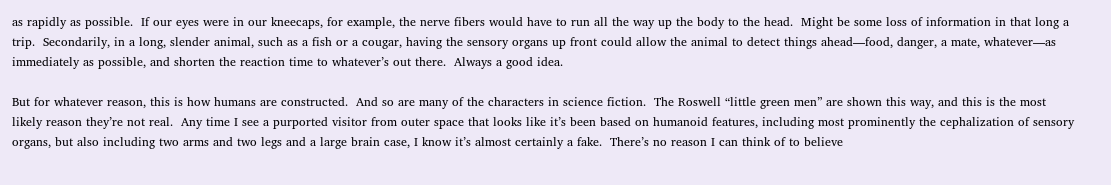as rapidly as possible.  If our eyes were in our kneecaps, for example, the nerve fibers would have to run all the way up the body to the head.  Might be some loss of information in that long a trip.  Secondarily, in a long, slender animal, such as a fish or a cougar, having the sensory organs up front could allow the animal to detect things ahead—food, danger, a mate, whatever—as immediately as possible, and shorten the reaction time to whatever’s out there.  Always a good idea.

But for whatever reason, this is how humans are constructed.  And so are many of the characters in science fiction.  The Roswell “little green men” are shown this way, and this is the most likely reason they’re not real.  Any time I see a purported visitor from outer space that looks like it’s been based on humanoid features, including most prominently the cephalization of sensory organs, but also including two arms and two legs and a large brain case, I know it’s almost certainly a fake.  There’s no reason I can think of to believe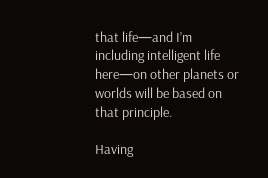that life—and I’m including intelligent life here—on other planets or worlds will be based on that principle.

Having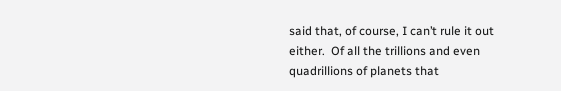said that, of course, I can’t rule it out either.  Of all the trillions and even quadrillions of planets that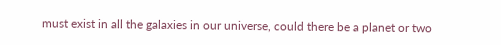must exist in all the galaxies in our universe, could there be a planet or two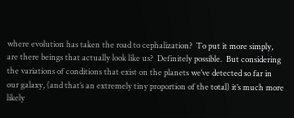where evolution has taken the road to cephalization?  To put it more simply, are there beings that actually look like us?  Definitely possible.  But considering the variations of conditions that exist on the planets we’ve detected so far in our galaxy, (and that’s an extremely tiny proportion of the total) it’s much more likely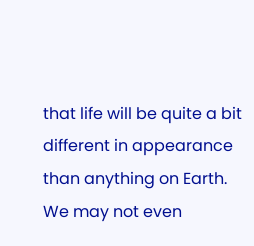that life will be quite a bit different in appearance than anything on Earth.  We may not even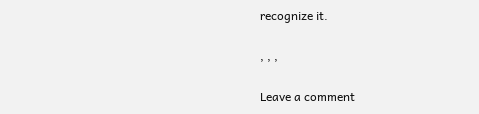recognize it.

, , ,

Leave a comment